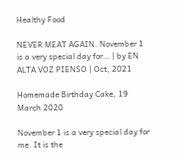Healthy Food

NEVER MEAT AGAIN. November 1 is a very special day for… | by EN ALTA VOZ PIENSO | Oct, 2021

Homemade Birthday Cake, 19 March 2020

November 1 is a very special day for me. It is the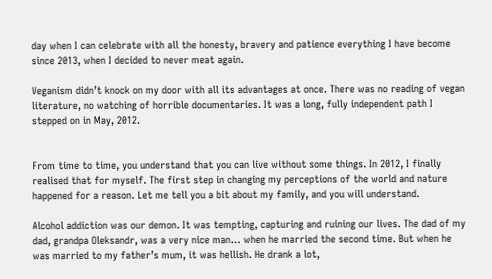day when I can celebrate with all the honesty, bravery and patience everything I have become since 2013, when I decided to never meat again.

Veganism didn’t knock on my door with all its advantages at once. There was no reading of vegan literature, no watching of horrible documentaries. It was a long, fully independent path I stepped on in May, 2012.


From time to time, you understand that you can live without some things. In 2012, I finally realised that for myself. The first step in changing my perceptions of the world and nature happened for a reason. Let me tell you a bit about my family, and you will understand.

Alcohol addiction was our demon. It was tempting, capturing and ruining our lives. The dad of my dad, grandpa Oleksandr, was a very nice man… when he married the second time. But when he was married to my father’s mum, it was hellish. He drank a lot,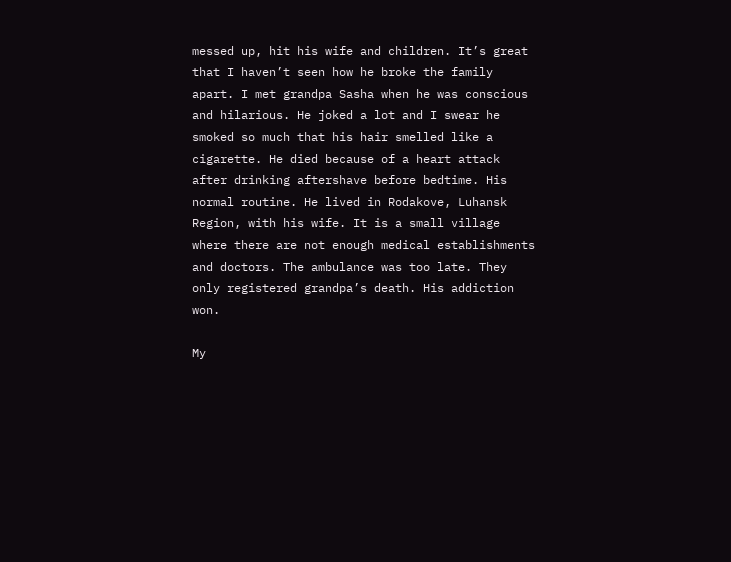messed up, hit his wife and children. It’s great that I haven’t seen how he broke the family apart. I met grandpa Sasha when he was conscious and hilarious. He joked a lot and I swear he smoked so much that his hair smelled like a cigarette. He died because of a heart attack after drinking aftershave before bedtime. His normal routine. He lived in Rodakove, Luhansk Region, with his wife. It is a small village where there are not enough medical establishments and doctors. The ambulance was too late. They only registered grandpa’s death. His addiction won.

My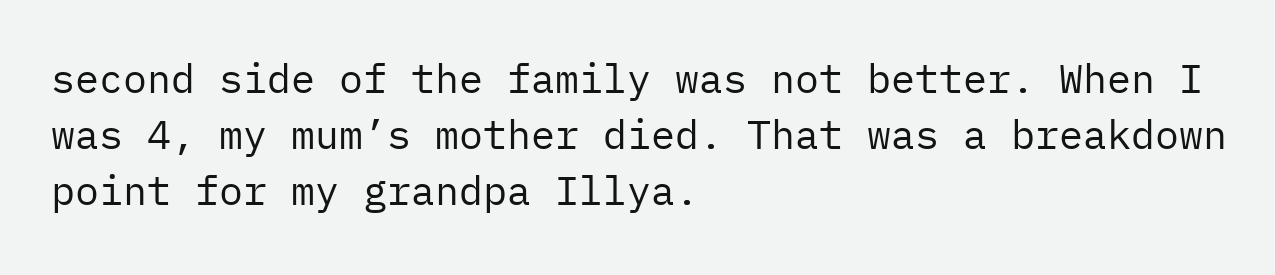second side of the family was not better. When I was 4, my mum’s mother died. That was a breakdown point for my grandpa Illya.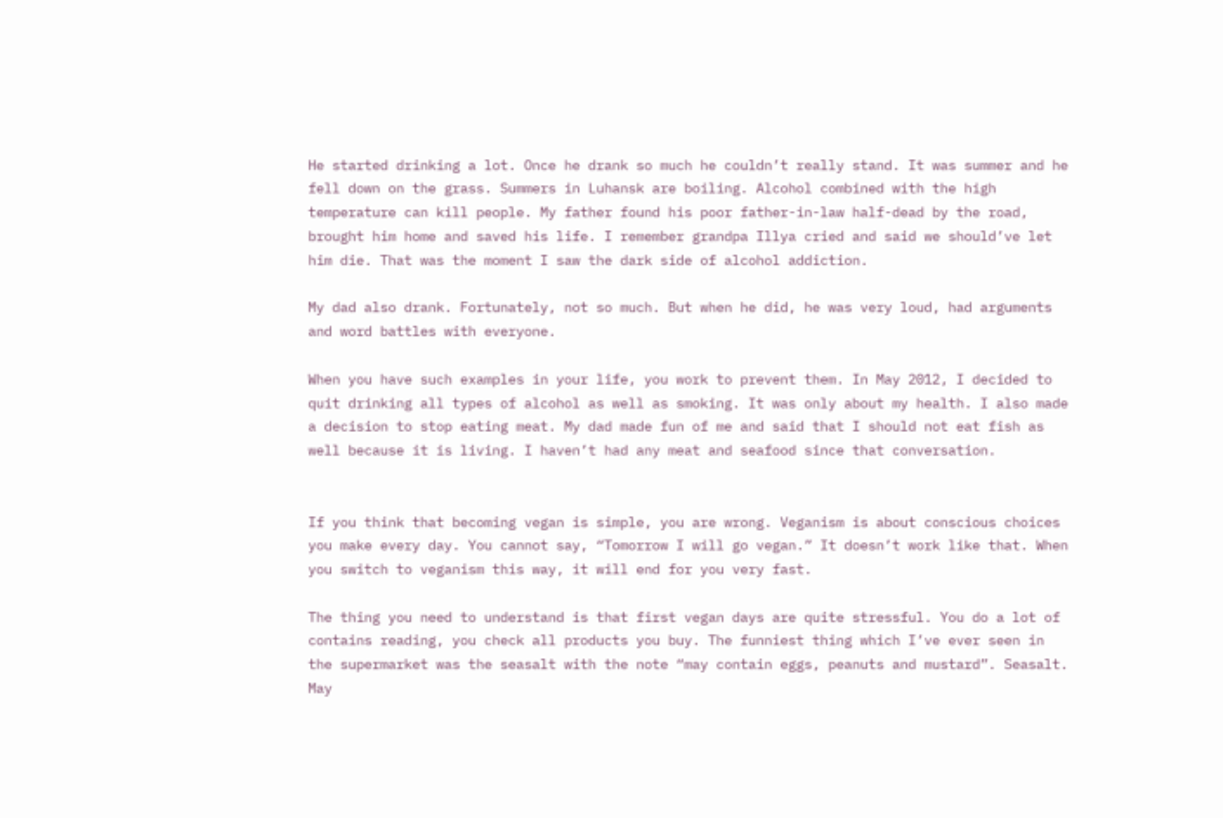He started drinking a lot. Once he drank so much he couldn’t really stand. It was summer and he fell down on the grass. Summers in Luhansk are boiling. Alcohol combined with the high temperature can kill people. My father found his poor father-in-law half-dead by the road, brought him home and saved his life. I remember grandpa Illya cried and said we should’ve let him die. That was the moment I saw the dark side of alcohol addiction.

My dad also drank. Fortunately, not so much. But when he did, he was very loud, had arguments and word battles with everyone.

When you have such examples in your life, you work to prevent them. In May 2012, I decided to quit drinking all types of alcohol as well as smoking. It was only about my health. I also made a decision to stop eating meat. My dad made fun of me and said that I should not eat fish as well because it is living. I haven’t had any meat and seafood since that conversation.


If you think that becoming vegan is simple, you are wrong. Veganism is about conscious choices you make every day. You cannot say, “Tomorrow I will go vegan.” It doesn’t work like that. When you switch to veganism this way, it will end for you very fast.

The thing you need to understand is that first vegan days are quite stressful. You do a lot of contains reading, you check all products you buy. The funniest thing which I’ve ever seen in the supermarket was the seasalt with the note “may contain eggs, peanuts and mustard”. Seasalt. May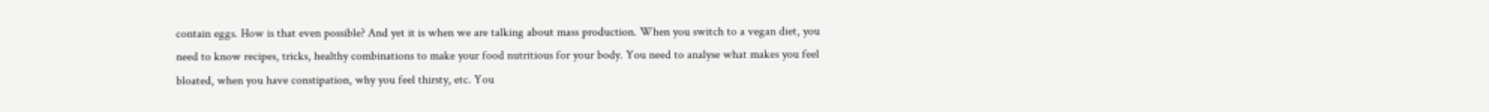contain eggs. How is that even possible? And yet it is when we are talking about mass production. When you switch to a vegan diet, you need to know recipes, tricks, healthy combinations to make your food nutritious for your body. You need to analyse what makes you feel bloated, when you have constipation, why you feel thirsty, etc. You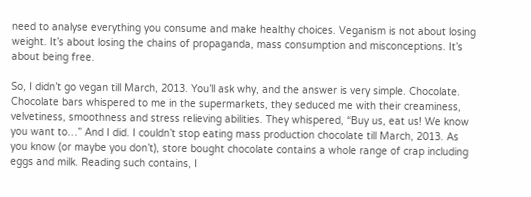need to analyse everything you consume and make healthy choices. Veganism is not about losing weight. It’s about losing the chains of propaganda, mass consumption and misconceptions. It’s about being free.

So, I didn’t go vegan till March, 2013. You’ll ask why, and the answer is very simple. Chocolate. Chocolate bars whispered to me in the supermarkets, they seduced me with their creaminess, velvetiness, smoothness and stress relieving abilities. They whispered, “Buy us, eat us! We know you want to…” And I did. I couldn’t stop eating mass production chocolate till March, 2013. As you know (or maybe you don’t), store bought chocolate contains a whole range of crap including eggs and milk. Reading such contains, I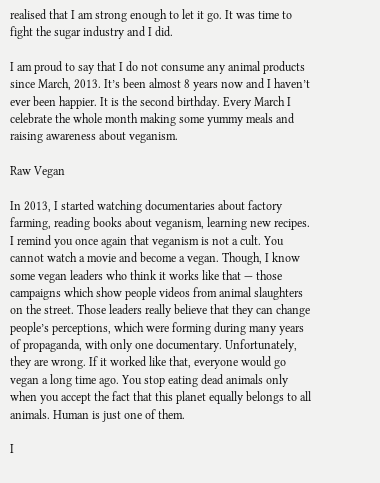realised that I am strong enough to let it go. It was time to fight the sugar industry and I did.

I am proud to say that I do not consume any animal products since March, 2013. It’s been almost 8 years now and I haven’t ever been happier. It is the second birthday. Every March I celebrate the whole month making some yummy meals and raising awareness about veganism.

Raw Vegan

In 2013, I started watching documentaries about factory farming, reading books about veganism, learning new recipes. I remind you once again that veganism is not a cult. You cannot watch a movie and become a vegan. Though, I know some vegan leaders who think it works like that — those campaigns which show people videos from animal slaughters on the street. Those leaders really believe that they can change people’s perceptions, which were forming during many years of propaganda, with only one documentary. Unfortunately, they are wrong. If it worked like that, everyone would go vegan a long time ago. You stop eating dead animals only when you accept the fact that this planet equally belongs to all animals. Human is just one of them.

I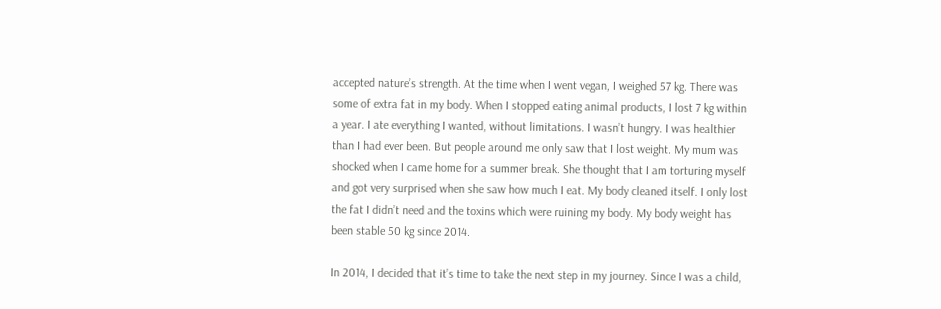accepted nature’s strength. At the time when I went vegan, I weighed 57 kg. There was some of extra fat in my body. When I stopped eating animal products, I lost 7 kg within a year. I ate everything I wanted, without limitations. I wasn’t hungry. I was healthier than I had ever been. But people around me only saw that I lost weight. My mum was shocked when I came home for a summer break. She thought that I am torturing myself and got very surprised when she saw how much I eat. My body cleaned itself. I only lost the fat I didn’t need and the toxins which were ruining my body. My body weight has been stable 50 kg since 2014.

In 2014, I decided that it’s time to take the next step in my journey. Since I was a child,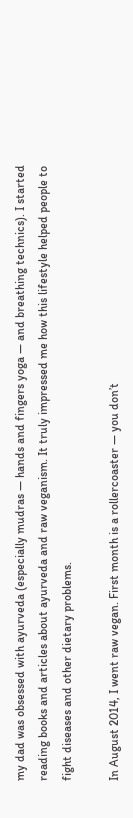my dad was obsessed with ayurveda (especially mudras — hands and fingers yoga — and breathing technics). I started reading books and articles about ayurveda and raw veganism. It truly impressed me how this lifestyle helped people to fight diseases and other dietary problems.

In August 2014, I went raw vegan. First month is a rollercoaster — you don’t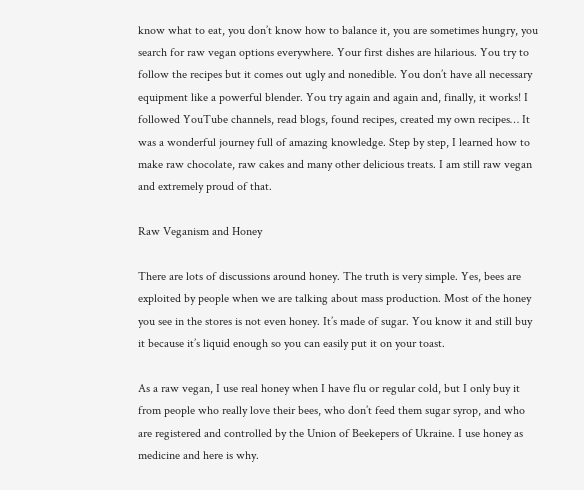know what to eat, you don’t know how to balance it, you are sometimes hungry, you search for raw vegan options everywhere. Your first dishes are hilarious. You try to follow the recipes but it comes out ugly and nonedible. You don’t have all necessary equipment like a powerful blender. You try again and again and, finally, it works! I followed YouTube channels, read blogs, found recipes, created my own recipes… It was a wonderful journey full of amazing knowledge. Step by step, I learned how to make raw chocolate, raw cakes and many other delicious treats. I am still raw vegan and extremely proud of that.

Raw Veganism and Honey

There are lots of discussions around honey. The truth is very simple. Yes, bees are exploited by people when we are talking about mass production. Most of the honey you see in the stores is not even honey. It’s made of sugar. You know it and still buy it because it’s liquid enough so you can easily put it on your toast.

As a raw vegan, I use real honey when I have flu or regular cold, but I only buy it from people who really love their bees, who don’t feed them sugar syrop, and who are registered and controlled by the Union of Beekepers of Ukraine. I use honey as medicine and here is why.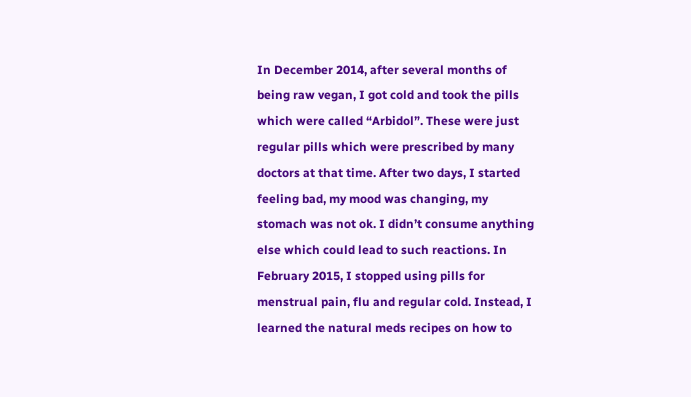In December 2014, after several months of being raw vegan, I got cold and took the pills which were called “Arbidol”. These were just regular pills which were prescribed by many doctors at that time. After two days, I started feeling bad, my mood was changing, my stomach was not ok. I didn’t consume anything else which could lead to such reactions. In February 2015, I stopped using pills for menstrual pain, flu and regular cold. Instead, I learned the natural meds recipes on how to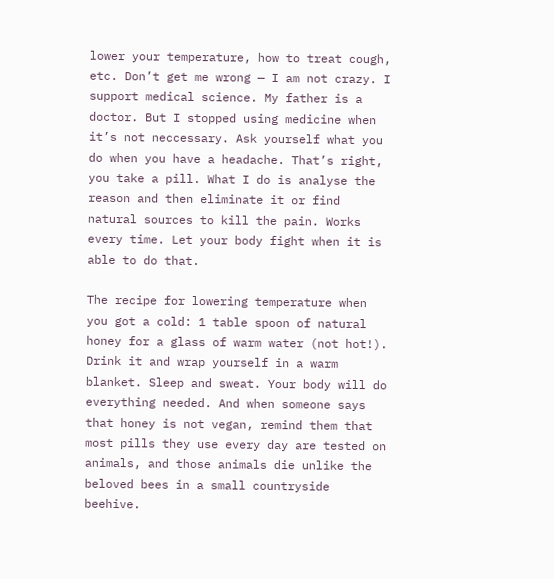lower your temperature, how to treat cough, etc. Don’t get me wrong — I am not crazy. I support medical science. My father is a doctor. But I stopped using medicine when it’s not neccessary. Ask yourself what you do when you have a headache. That’s right, you take a pill. What I do is analyse the reason and then eliminate it or find natural sources to kill the pain. Works every time. Let your body fight when it is able to do that.

The recipe for lowering temperature when you got a cold: 1 table spoon of natural honey for a glass of warm water (not hot!). Drink it and wrap yourself in a warm blanket. Sleep and sweat. Your body will do everything needed. And when someone says that honey is not vegan, remind them that most pills they use every day are tested on animals, and those animals die unlike the beloved bees in a small countryside beehive.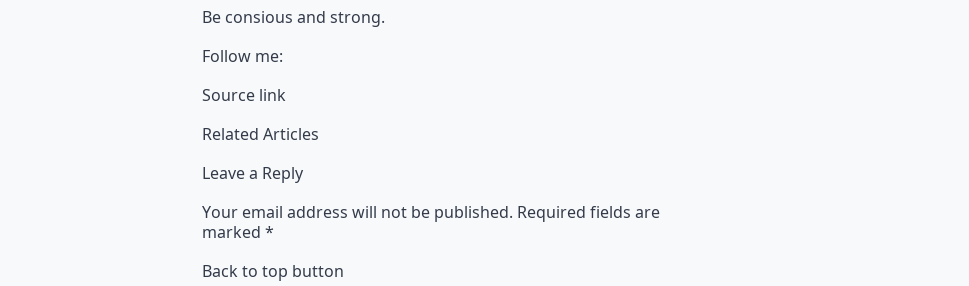Be consious and strong.

Follow me:

Source link

Related Articles

Leave a Reply

Your email address will not be published. Required fields are marked *

Back to top button